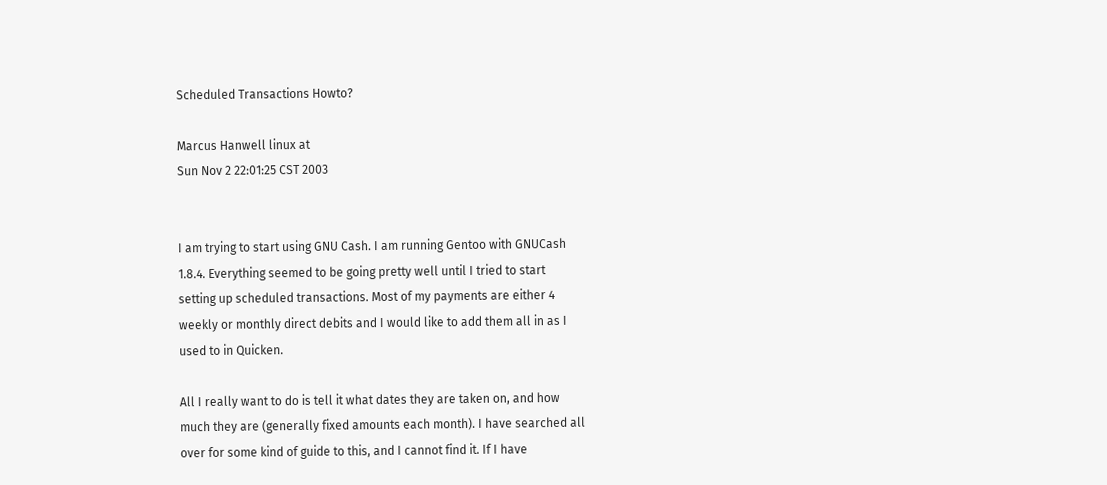Scheduled Transactions Howto?

Marcus Hanwell linux at
Sun Nov 2 22:01:25 CST 2003


I am trying to start using GNU Cash. I am running Gentoo with GNUCash
1.8.4. Everything seemed to be going pretty well until I tried to start
setting up scheduled transactions. Most of my payments are either 4
weekly or monthly direct debits and I would like to add them all in as I
used to in Quicken.

All I really want to do is tell it what dates they are taken on, and how
much they are (generally fixed amounts each month). I have searched all
over for some kind of guide to this, and I cannot find it. If I have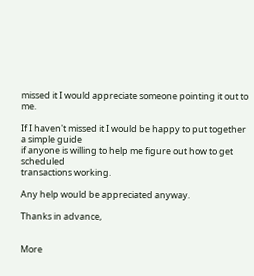missed it I would appreciate someone pointing it out to me.

If I haven't missed it I would be happy to put together a simple guide
if anyone is willing to help me figure out how to get scheduled
transactions working.

Any help would be appreciated anyway.

Thanks in advance,


More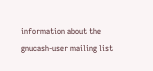information about the gnucash-user mailing list